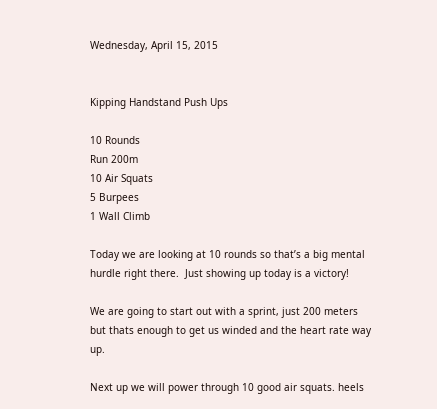Wednesday, April 15, 2015


Kipping Handstand Push Ups

10 Rounds
Run 200m
10 Air Squats
5 Burpees
1 Wall Climb

Today we are looking at 10 rounds so that’s a big mental hurdle right there.  Just showing up today is a victory!

We are going to start out with a sprint, just 200 meters but thats enough to get us winded and the heart rate way up.

Next up we will power through 10 good air squats. heels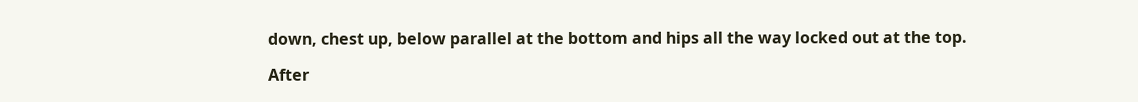down, chest up, below parallel at the bottom and hips all the way locked out at the top.

After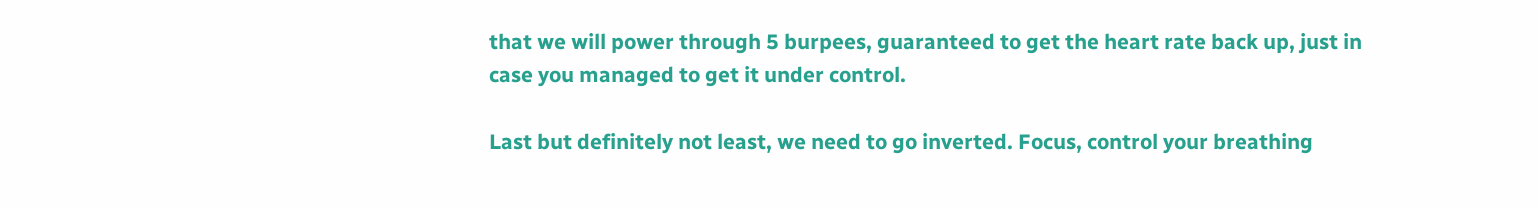that we will power through 5 burpees, guaranteed to get the heart rate back up, just in case you managed to get it under control.

Last but definitely not least, we need to go inverted. Focus, control your breathing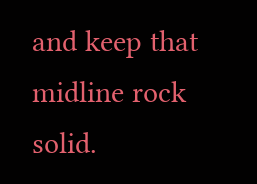and keep that midline rock solid.